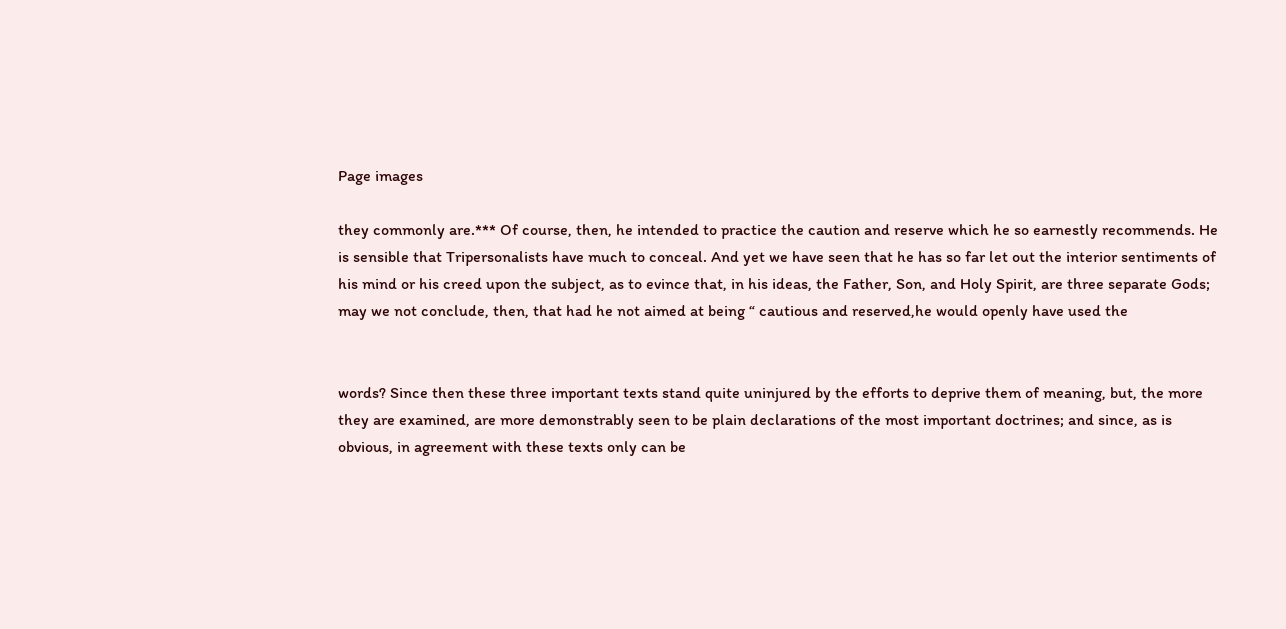Page images

they commonly are.*** Of course, then, he intended to practice the caution and reserve which he so earnestly recommends. He is sensible that Tripersonalists have much to conceal. And yet we have seen that he has so far let out the interior sentiments of his mind or his creed upon the subject, as to evince that, in his ideas, the Father, Son, and Holy Spirit, are three separate Gods; may we not conclude, then, that had he not aimed at being “ cautious and reserved,he would openly have used the


words? Since then these three important texts stand quite uninjured by the efforts to deprive them of meaning, but, the more they are examined, are more demonstrably seen to be plain declarations of the most important doctrines; and since, as is obvious, in agreement with these texts only can be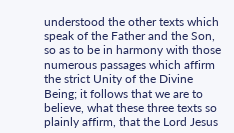understood the other texts which speak of the Father and the Son, so as to be in harmony with those numerous passages which affirm the strict Unity of the Divine Being; it follows that we are to believe, what these three texts so plainly affirm, that the Lord Jesus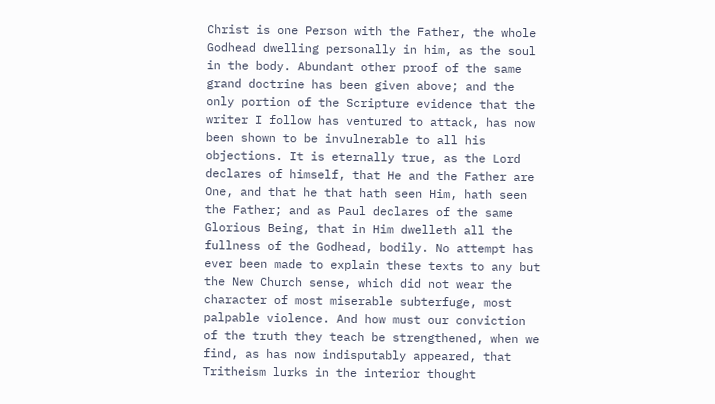Christ is one Person with the Father, the whole Godhead dwelling personally in him, as the soul in the body. Abundant other proof of the same grand doctrine has been given above; and the only portion of the Scripture evidence that the writer I follow has ventured to attack, has now been shown to be invulnerable to all his objections. It is eternally true, as the Lord declares of himself, that He and the Father are One, and that he that hath seen Him, hath seen the Father; and as Paul declares of the same Glorious Being, that in Him dwelleth all the fullness of the Godhead, bodily. No attempt has ever been made to explain these texts to any but the New Church sense, which did not wear the character of most miserable subterfuge, most palpable violence. And how must our conviction of the truth they teach be strengthened, when we find, as has now indisputably appeared, that Tritheism lurks in the interior thought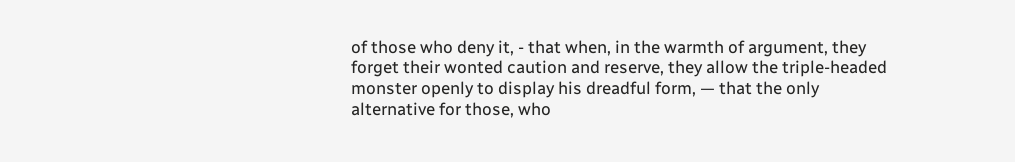of those who deny it, - that when, in the warmth of argument, they forget their wonted caution and reserve, they allow the triple-headed monster openly to display his dreadful form, — that the only alternative for those, who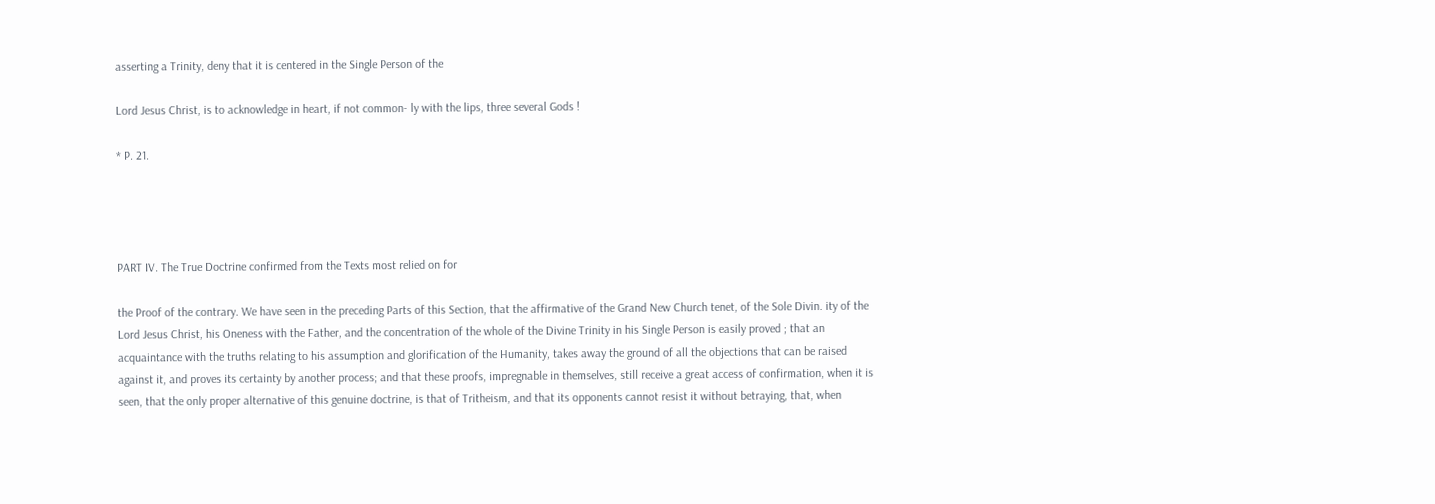asserting a Trinity, deny that it is centered in the Single Person of the

Lord Jesus Christ, is to acknowledge in heart, if not common- ly with the lips, three several Gods !

* P. 21.




PART IV. The True Doctrine confirmed from the Texts most relied on for

the Proof of the contrary. We have seen in the preceding Parts of this Section, that the affirmative of the Grand New Church tenet, of the Sole Divin. ity of the Lord Jesus Christ, his Oneness with the Father, and the concentration of the whole of the Divine Trinity in his Single Person is easily proved ; that an acquaintance with the truths relating to his assumption and glorification of the Humanity, takes away the ground of all the objections that can be raised against it, and proves its certainty by another process; and that these proofs, impregnable in themselves, still receive a great access of confirmation, when it is seen, that the only proper alternative of this genuine doctrine, is that of Tritheism, and that its opponents cannot resist it without betraying, that, when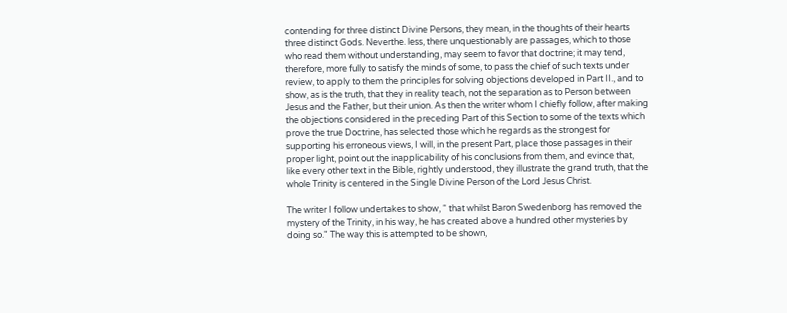contending for three distinct Divine Persons, they mean, in the thoughts of their hearts three distinct Gods. Neverthe. less, there unquestionably are passages, which to those who read them without understanding, may seem to favor that doctrine; it may tend, therefore, more fully to satisfy the minds of some, to pass the chief of such texts under review, to apply to them the principles for solving objections developed in Part II., and to show, as is the truth, that they in reality teach, not the separation as to Person between Jesus and the Father, but their union. As then the writer whom I chiefly follow, after making the objections considered in the preceding Part of this Section to some of the texts which prove the true Doctrine, has selected those which he regards as the strongest for supporting his erroneous views, I will, in the present Part, place those passages in their proper light, point out the inapplicability of his conclusions from them, and evince that, like every other text in the Bible, rightly understood, they illustrate the grand truth, that the whole Trinity is centered in the Single Divine Person of the Lord Jesus Christ.

The writer I follow undertakes to show, “ that whilst Baron Swedenborg has removed the mystery of the Trinity, in his way, he has created above a hundred other mysteries by doing so." The way this is attempted to be shown,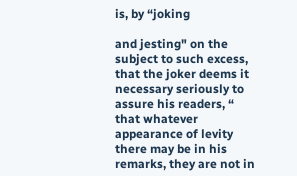is, by “joking

and jesting" on the subject to such excess, that the joker deems it necessary seriously to assure his readers, “ that whatever appearance of levity there may be in his remarks, they are not in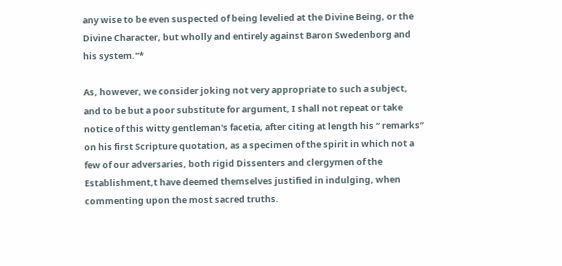any wise to be even suspected of being levelied at the Divine Being, or the Divine Character, but wholly and entirely against Baron Swedenborg and his system."*

As, however, we consider joking not very appropriate to such a subject, and to be but a poor substitute for argument, I shall not repeat or take notice of this witty gentleman's facetia, after citing at length his “ remarks” on his first Scripture quotation, as a specimen of the spirit in which not a few of our adversaries, both rigid Dissenters and clergymen of the Establishment,t have deemed themselves justified in indulging, when commenting upon the most sacred truths.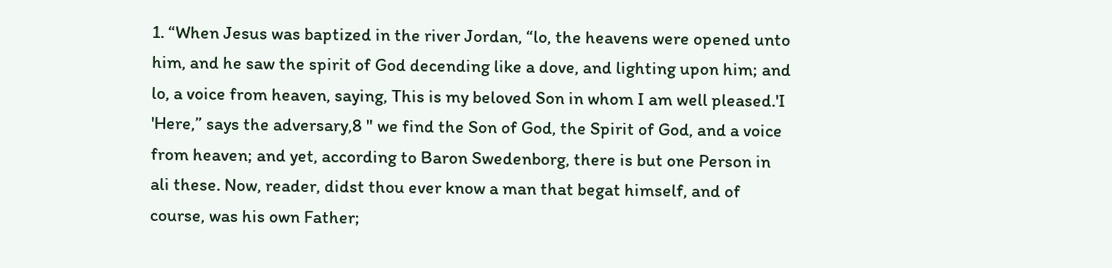1. “When Jesus was baptized in the river Jordan, “lo, the heavens were opened unto him, and he saw the spirit of God decending like a dove, and lighting upon him; and lo, a voice from heaven, saying, This is my beloved Son in whom I am well pleased.'I 'Here,” says the adversary,8 " we find the Son of God, the Spirit of God, and a voice from heaven; and yet, according to Baron Swedenborg, there is but one Person in ali these. Now, reader, didst thou ever know a man that begat himself, and of course, was his own Father;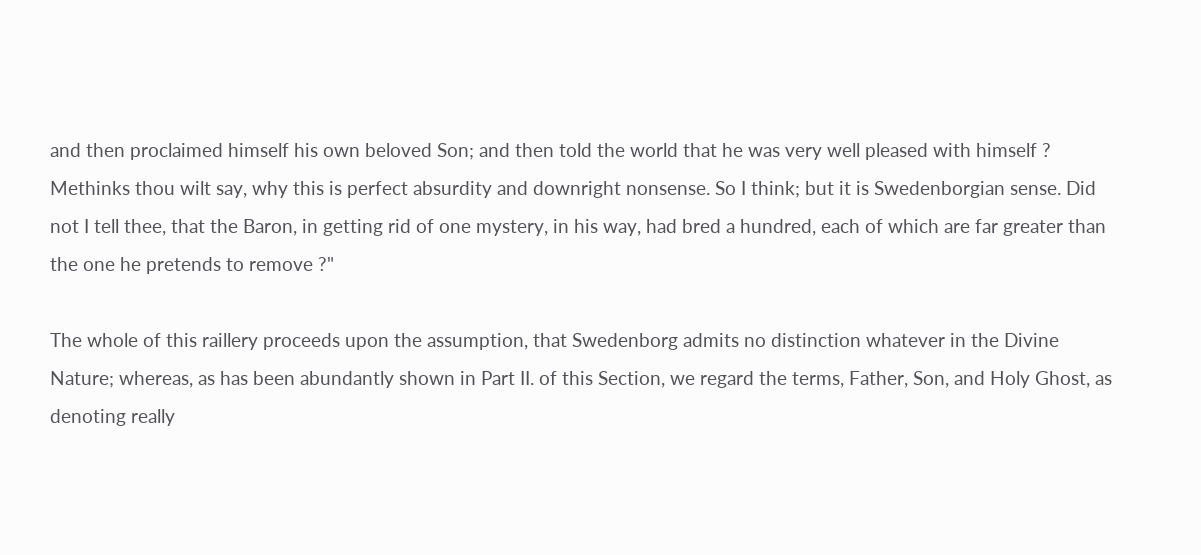and then proclaimed himself his own beloved Son; and then told the world that he was very well pleased with himself ? Methinks thou wilt say, why this is perfect absurdity and downright nonsense. So I think; but it is Swedenborgian sense. Did not I tell thee, that the Baron, in getting rid of one mystery, in his way, had bred a hundred, each of which are far greater than the one he pretends to remove ?"

The whole of this raillery proceeds upon the assumption, that Swedenborg admits no distinction whatever in the Divine Nature; whereas, as has been abundantly shown in Part II. of this Section, we regard the terms, Father, Son, and Holy Ghost, as denoting really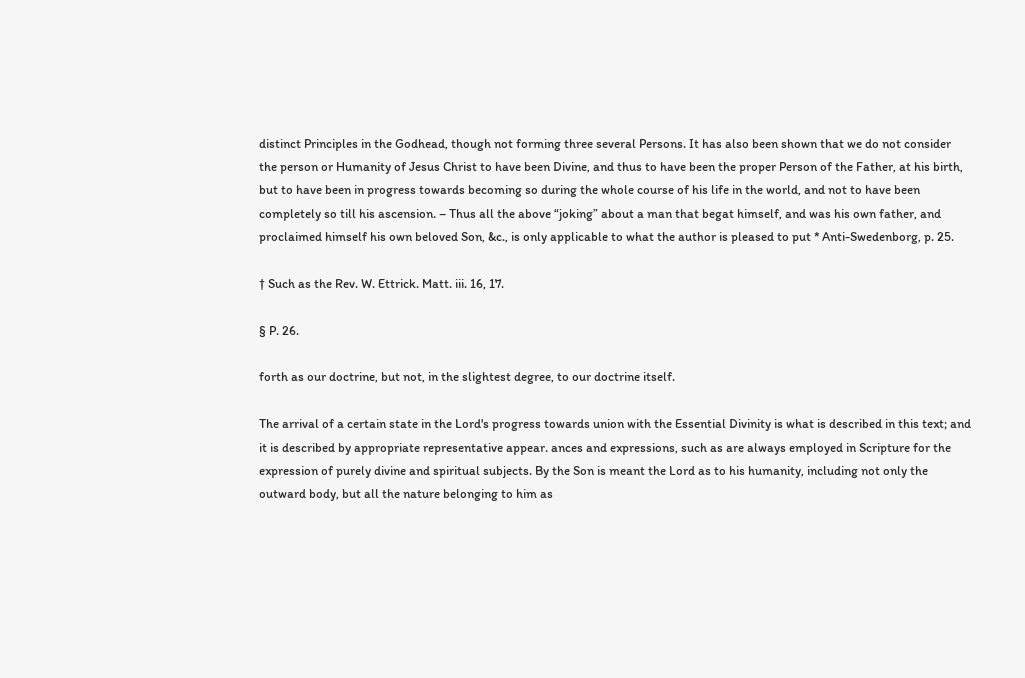distinct Principles in the Godhead, though not forming three several Persons. It has also been shown that we do not consider the person or Humanity of Jesus Christ to have been Divine, and thus to have been the proper Person of the Father, at his birth, but to have been in progress towards becoming so during the whole course of his life in the world, and not to have been completely so till his ascension. – Thus all the above “joking” about a man that begat himself, and was his own father, and proclaimed himself his own beloved Son, &c., is only applicable to what the author is pleased to put * Anti-Swedenborg, p. 25.

† Such as the Rev. W. Ettrick. Matt. iii. 16, 17.

§ P. 26.

forth as our doctrine, but not, in the slightest degree, to our doctrine itself.

The arrival of a certain state in the Lord's progress towards union with the Essential Divinity is what is described in this text; and it is described by appropriate representative appear. ances and expressions, such as are always employed in Scripture for the expression of purely divine and spiritual subjects. By the Son is meant the Lord as to his humanity, including not only the outward body, but all the nature belonging to him as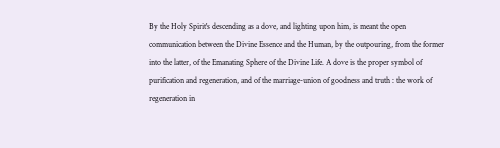By the Holy Spirit's descending as a dove, and lighting upon him, is meant the open communication between the Divine Essence and the Human, by the outpouring, from the former into the latter, of the Emanating Sphere of the Divine Life. A dove is the proper symbol of purification and regeneration, and of the marriage-union of goodness and truth : the work of regeneration in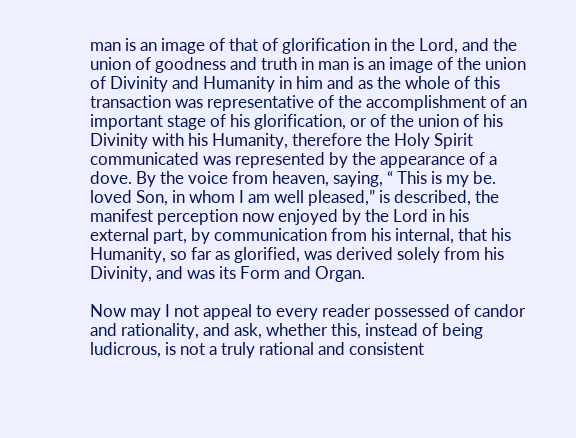man is an image of that of glorification in the Lord, and the union of goodness and truth in man is an image of the union of Divinity and Humanity in him and as the whole of this transaction was representative of the accomplishment of an important stage of his glorification, or of the union of his Divinity with his Humanity, therefore the Holy Spirit communicated was represented by the appearance of a dove. By the voice from heaven, saying, “ This is my be. loved Son, in whom I am well pleased,” is described, the manifest perception now enjoyed by the Lord in his external part, by communication from his internal, that his Humanity, so far as glorified, was derived solely from his Divinity, and was its Form and Organ.

Now may I not appeal to every reader possessed of candor and rationality, and ask, whether this, instead of being ludicrous, is not a truly rational and consistent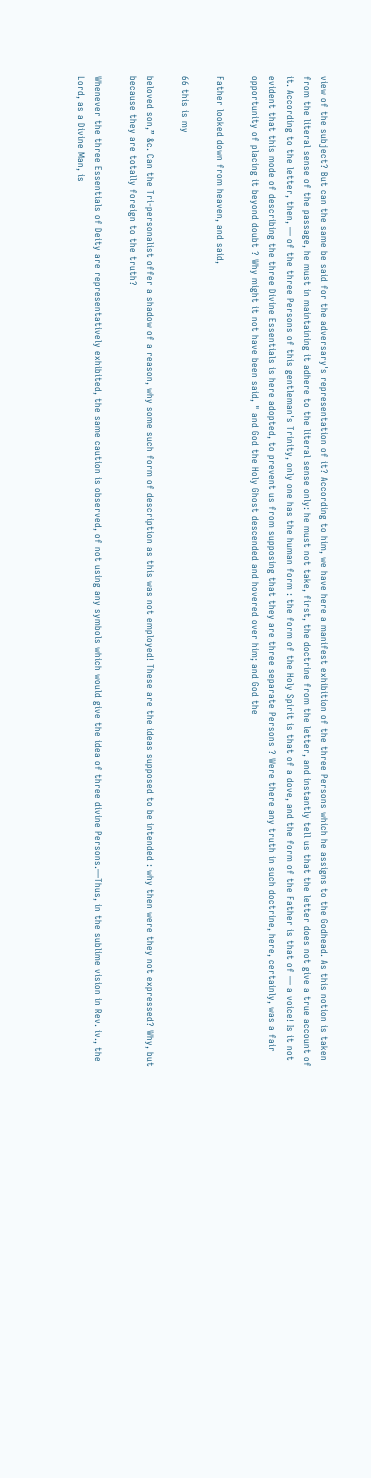view of the subject? But can the same be said for the adversary's representation of it? According to him, we have here a manifest exhibition of the three Persons which he assigns to the Godhead. As this notion is taken from the literal sense of the passage, he must in maintaining it adhere to the literal sense only: he must not take, first, the doctrine from the letter, and instantly tell us that the letter does not give a true account of it. According to the letter, then, — of the three Persons of this gentleman's Trinity, only one has the human form : the form of the Holy Spirit is that of a dove, and the form of the Father is that of — a voice! Is it not evident that this mode of describing the three Divine Essentials is here adopted, to prevent us from supposing that they are three separate Persons ? Were there any truth in such doctrine, here, certainly, was a fair opportunity of placing it beyond doubt ? Why might it not have been said, " and God the Holy Ghost descended and hovered over him; and God the

Father looked down from heaven, and said,

66 this is my

beloved son,” &c. Can the Tri-personalist offer a shadow of a reason, why some such form of description as this was not employed! These are the ideas supposed to be intended : why then were they not expressed? Why, but because they are totally foreign to the truth?

Whenever the three Essentials of Deity are representatively exhibited, the same caution is observed, of not using any symbols which would give the idea of three divine Persons.—Thus, in the sublime vision in Rev. iv., the Lord, as a Divine Man, is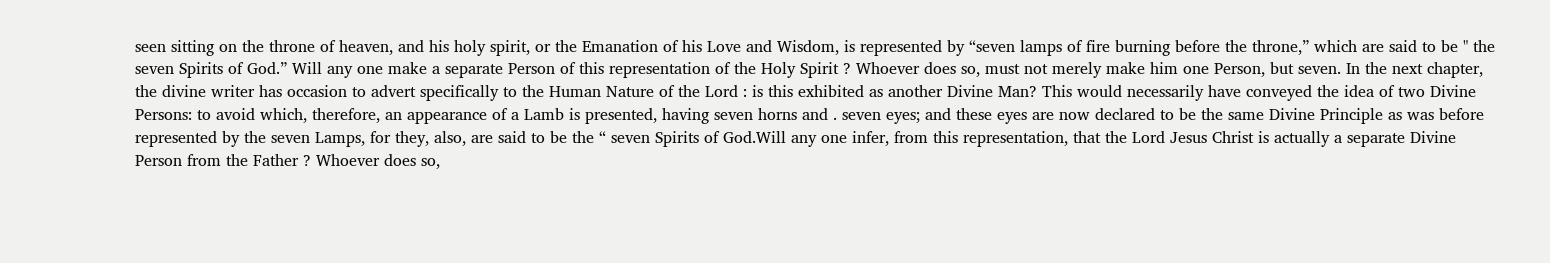seen sitting on the throne of heaven, and his holy spirit, or the Emanation of his Love and Wisdom, is represented by “seven lamps of fire burning before the throne,” which are said to be " the seven Spirits of God.” Will any one make a separate Person of this representation of the Holy Spirit ? Whoever does so, must not merely make him one Person, but seven. In the next chapter, the divine writer has occasion to advert specifically to the Human Nature of the Lord : is this exhibited as another Divine Man? This would necessarily have conveyed the idea of two Divine Persons: to avoid which, therefore, an appearance of a Lamb is presented, having seven horns and . seven eyes; and these eyes are now declared to be the same Divine Principle as was before represented by the seven Lamps, for they, also, are said to be the “ seven Spirits of God.Will any one infer, from this representation, that the Lord Jesus Christ is actually a separate Divine Person from the Father ? Whoever does so,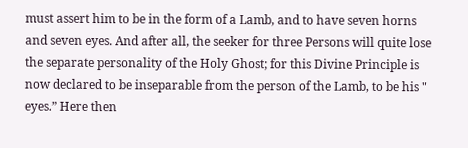must assert him to be in the form of a Lamb, and to have seven horns and seven eyes. And after all, the seeker for three Persons will quite lose the separate personality of the Holy Ghost; for this Divine Principle is now declared to be inseparable from the person of the Lamb, to be his " eyes.” Here then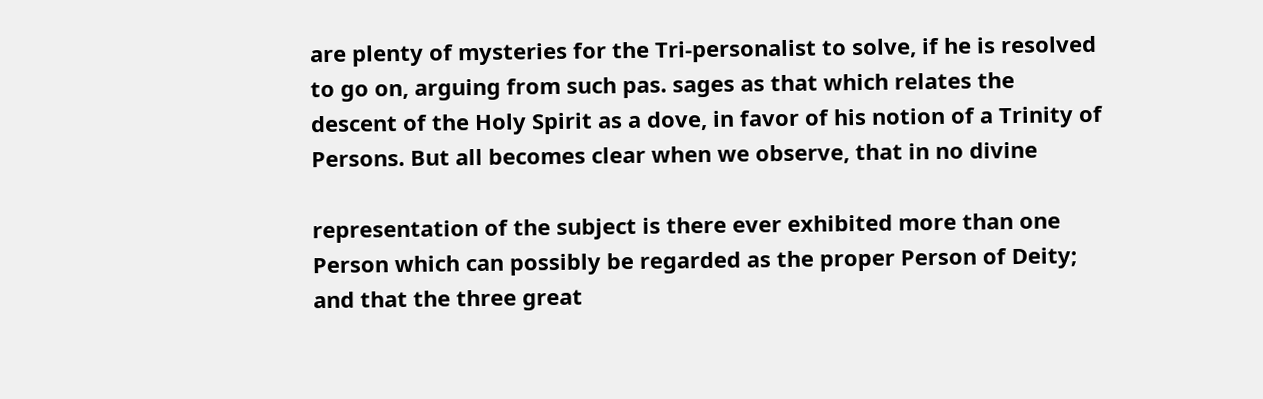are plenty of mysteries for the Tri-personalist to solve, if he is resolved to go on, arguing from such pas. sages as that which relates the descent of the Holy Spirit as a dove, in favor of his notion of a Trinity of Persons. But all becomes clear when we observe, that in no divine

representation of the subject is there ever exhibited more than one Person which can possibly be regarded as the proper Person of Deity; and that the three great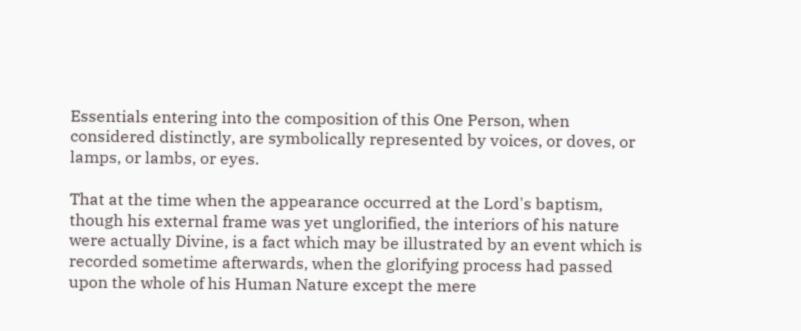Essentials entering into the composition of this One Person, when considered distinctly, are symbolically represented by voices, or doves, or lamps, or lambs, or eyes.

That at the time when the appearance occurred at the Lord's baptism, though his external frame was yet unglorified, the interiors of his nature were actually Divine, is a fact which may be illustrated by an event which is recorded sometime afterwards, when the glorifying process had passed upon the whole of his Human Nature except the mere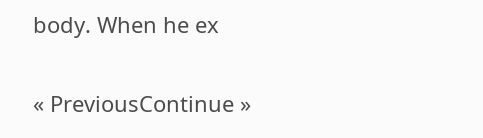body. When he ex


« PreviousContinue »